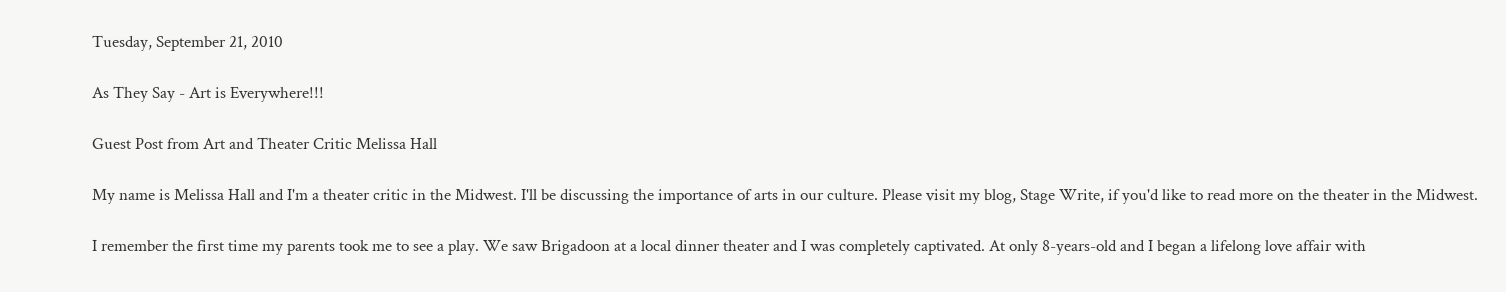Tuesday, September 21, 2010

As They Say - Art is Everywhere!!!

Guest Post from Art and Theater Critic Melissa Hall

My name is Melissa Hall and I'm a theater critic in the Midwest. I'll be discussing the importance of arts in our culture. Please visit my blog, Stage Write, if you'd like to read more on the theater in the Midwest.

I remember the first time my parents took me to see a play. We saw Brigadoon at a local dinner theater and I was completely captivated. At only 8-years-old and I began a lifelong love affair with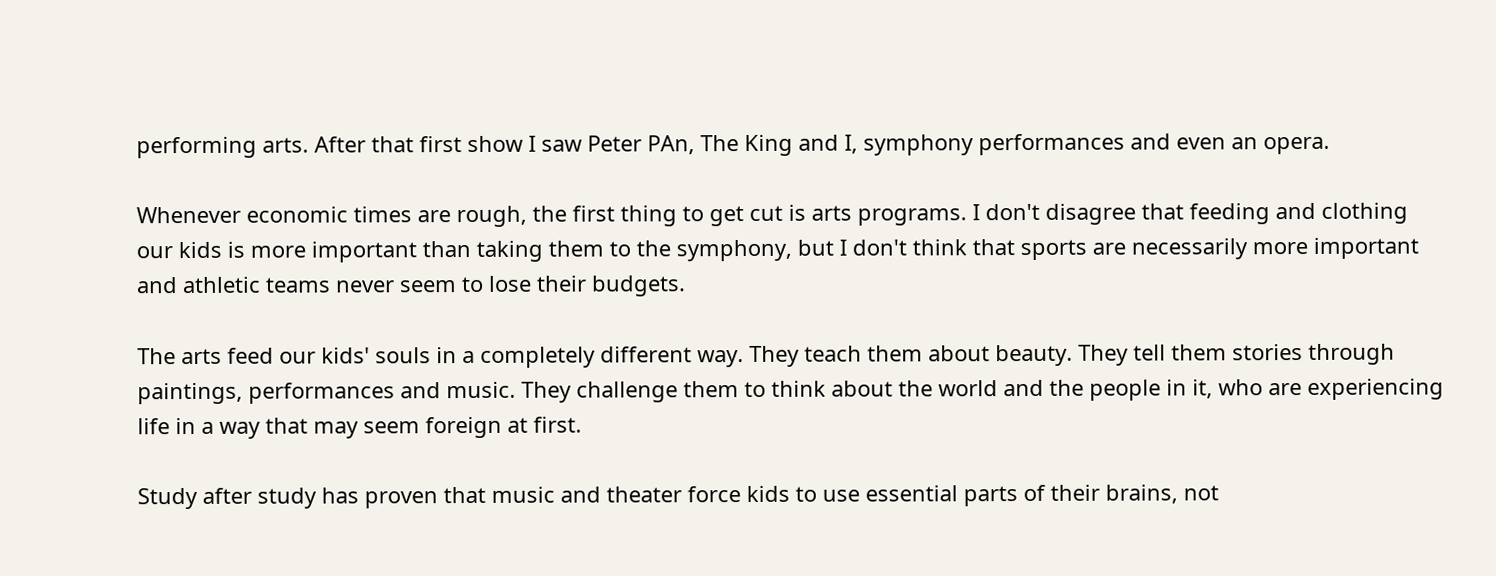performing arts. After that first show I saw Peter PAn, The King and I, symphony performances and even an opera.

Whenever economic times are rough, the first thing to get cut is arts programs. I don't disagree that feeding and clothing our kids is more important than taking them to the symphony, but I don't think that sports are necessarily more important and athletic teams never seem to lose their budgets.

The arts feed our kids' souls in a completely different way. They teach them about beauty. They tell them stories through paintings, performances and music. They challenge them to think about the world and the people in it, who are experiencing life in a way that may seem foreign at first.

Study after study has proven that music and theater force kids to use essential parts of their brains, not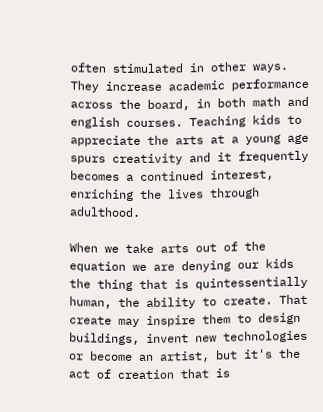often stimulated in other ways. They increase academic performance across the board, in both math and english courses. Teaching kids to appreciate the arts at a young age spurs creativity and it frequently becomes a continued interest, enriching the lives through adulthood.

When we take arts out of the equation we are denying our kids the thing that is quintessentially human, the ability to create. That create may inspire them to design buildings, invent new technologies or become an artist, but it's the act of creation that is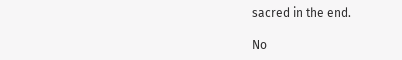sacred in the end.

No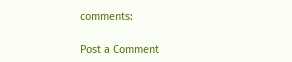comments:

Post a Comment